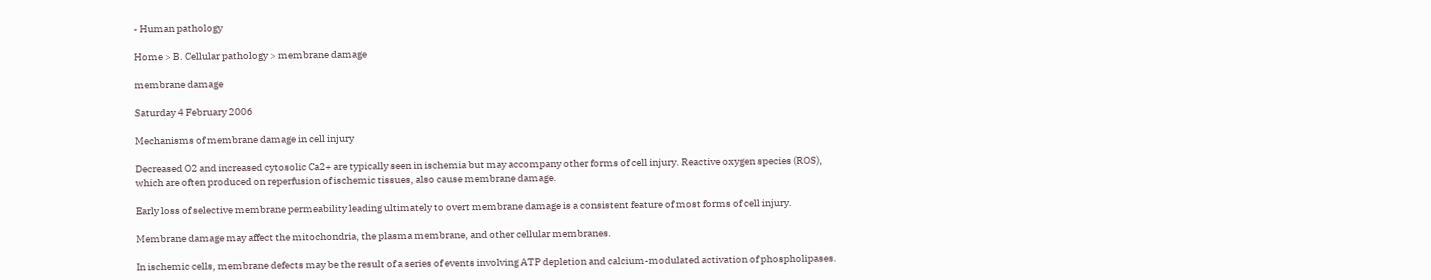- Human pathology

Home > B. Cellular pathology > membrane damage

membrane damage

Saturday 4 February 2006

Mechanisms of membrane damage in cell injury

Decreased O2 and increased cytosolic Ca2+ are typically seen in ischemia but may accompany other forms of cell injury. Reactive oxygen species (ROS), which are often produced on reperfusion of ischemic tissues, also cause membrane damage.

Early loss of selective membrane permeability leading ultimately to overt membrane damage is a consistent feature of most forms of cell injury.

Membrane damage may affect the mitochondria, the plasma membrane, and other cellular membranes.

In ischemic cells, membrane defects may be the result of a series of events involving ATP depletion and calcium-modulated activation of phospholipases.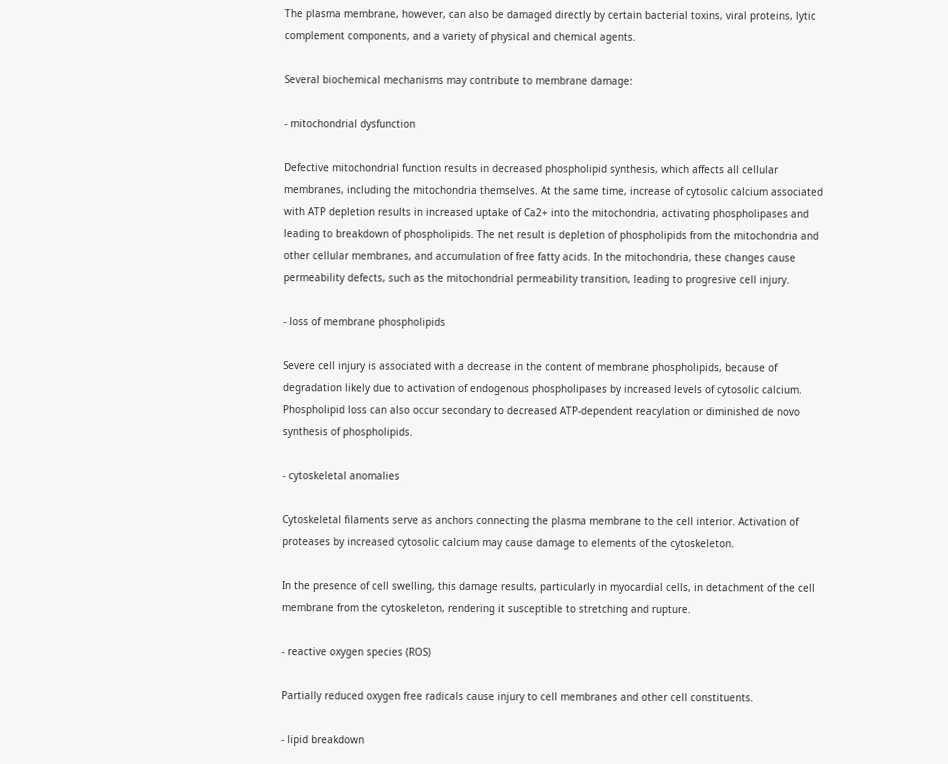The plasma membrane, however, can also be damaged directly by certain bacterial toxins, viral proteins, lytic complement components, and a variety of physical and chemical agents.

Several biochemical mechanisms may contribute to membrane damage:

- mitochondrial dysfunction

Defective mitochondrial function results in decreased phospholipid synthesis, which affects all cellular membranes, including the mitochondria themselves. At the same time, increase of cytosolic calcium associated with ATP depletion results in increased uptake of Ca2+ into the mitochondria, activating phospholipases and leading to breakdown of phospholipids. The net result is depletion of phospholipids from the mitochondria and other cellular membranes, and accumulation of free fatty acids. In the mitochondria, these changes cause permeability defects, such as the mitochondrial permeability transition, leading to progresive cell injury.

- loss of membrane phospholipids

Severe cell injury is associated with a decrease in the content of membrane phospholipids, because of degradation likely due to activation of endogenous phospholipases by increased levels of cytosolic calcium. Phospholipid loss can also occur secondary to decreased ATP-dependent reacylation or diminished de novo synthesis of phospholipids.

- cytoskeletal anomalies

Cytoskeletal filaments serve as anchors connecting the plasma membrane to the cell interior. Activation of proteases by increased cytosolic calcium may cause damage to elements of the cytoskeleton.

In the presence of cell swelling, this damage results, particularly in myocardial cells, in detachment of the cell membrane from the cytoskeleton, rendering it susceptible to stretching and rupture.

- reactive oxygen species (ROS)

Partially reduced oxygen free radicals cause injury to cell membranes and other cell constituents.

- lipid breakdown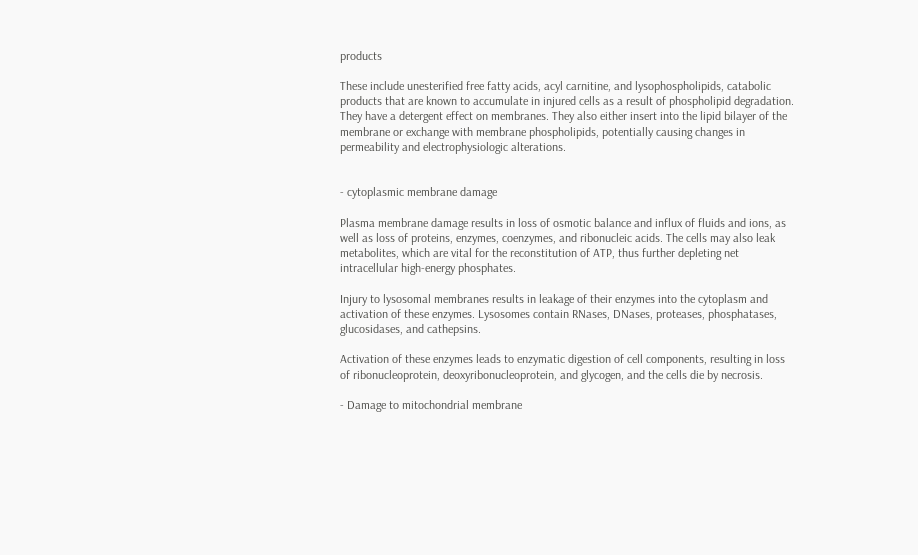products

These include unesterified free fatty acids, acyl carnitine, and lysophospholipids, catabolic products that are known to accumulate in injured cells as a result of phospholipid degradation. They have a detergent effect on membranes. They also either insert into the lipid bilayer of the membrane or exchange with membrane phospholipids, potentially causing changes in permeability and electrophysiologic alterations.


- cytoplasmic membrane damage

Plasma membrane damage results in loss of osmotic balance and influx of fluids and ions, as well as loss of proteins, enzymes, coenzymes, and ribonucleic acids. The cells may also leak metabolites, which are vital for the reconstitution of ATP, thus further depleting net intracellular high-energy phosphates.

Injury to lysosomal membranes results in leakage of their enzymes into the cytoplasm and activation of these enzymes. Lysosomes contain RNases, DNases, proteases, phosphatases, glucosidases, and cathepsins.

Activation of these enzymes leads to enzymatic digestion of cell components, resulting in loss of ribonucleoprotein, deoxyribonucleoprotein, and glycogen, and the cells die by necrosis.

- Damage to mitochondrial membrane